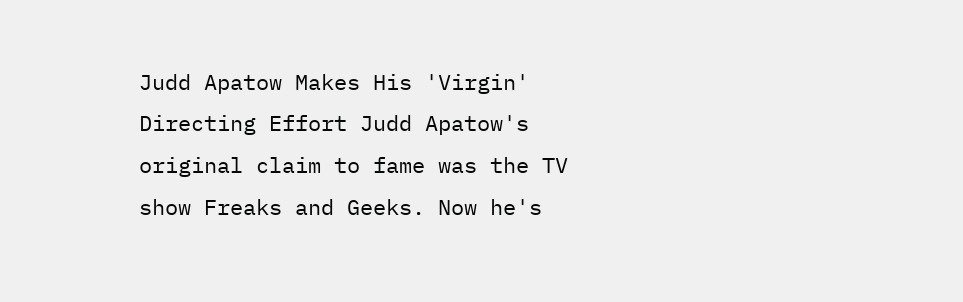Judd Apatow Makes His 'Virgin' Directing Effort Judd Apatow's original claim to fame was the TV show Freaks and Geeks. Now he's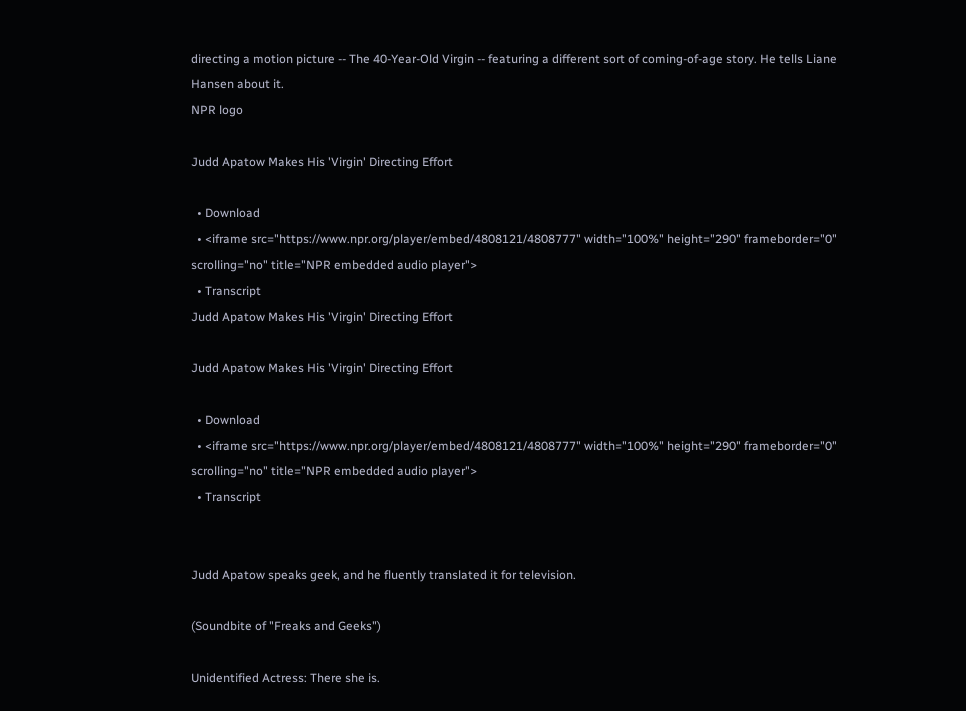directing a motion picture -- The 40-Year-Old Virgin -- featuring a different sort of coming-of-age story. He tells Liane Hansen about it.
NPR logo

Judd Apatow Makes His 'Virgin' Directing Effort

  • Download
  • <iframe src="https://www.npr.org/player/embed/4808121/4808777" width="100%" height="290" frameborder="0" scrolling="no" title="NPR embedded audio player">
  • Transcript
Judd Apatow Makes His 'Virgin' Directing Effort

Judd Apatow Makes His 'Virgin' Directing Effort

  • Download
  • <iframe src="https://www.npr.org/player/embed/4808121/4808777" width="100%" height="290" frameborder="0" scrolling="no" title="NPR embedded audio player">
  • Transcript


Judd Apatow speaks geek, and he fluently translated it for television.

(Soundbite of "Freaks and Geeks")

Unidentified Actress: There she is.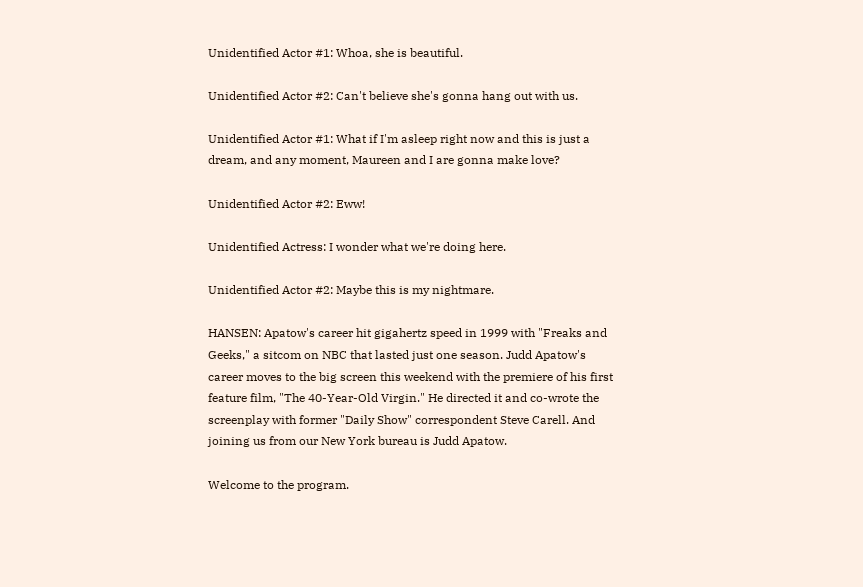Unidentified Actor #1: Whoa, she is beautiful.

Unidentified Actor #2: Can't believe she's gonna hang out with us.

Unidentified Actor #1: What if I'm asleep right now and this is just a dream, and any moment, Maureen and I are gonna make love?

Unidentified Actor #2: Eww!

Unidentified Actress: I wonder what we're doing here.

Unidentified Actor #2: Maybe this is my nightmare.

HANSEN: Apatow's career hit gigahertz speed in 1999 with "Freaks and Geeks," a sitcom on NBC that lasted just one season. Judd Apatow's career moves to the big screen this weekend with the premiere of his first feature film, "The 40-Year-Old Virgin." He directed it and co-wrote the screenplay with former "Daily Show" correspondent Steve Carell. And joining us from our New York bureau is Judd Apatow.

Welcome to the program.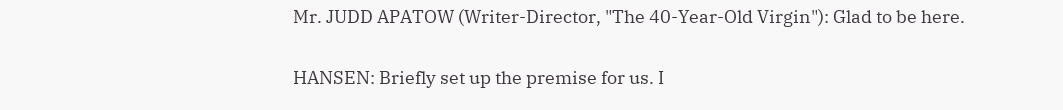Mr. JUDD APATOW (Writer-Director, "The 40-Year-Old Virgin"): Glad to be here.

HANSEN: Briefly set up the premise for us. I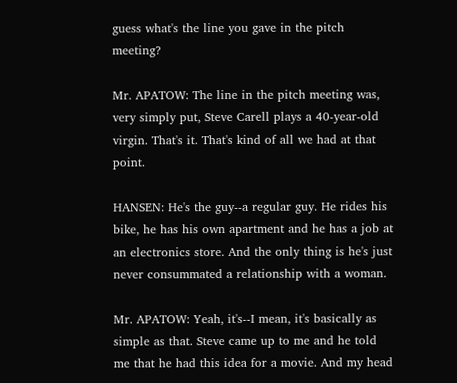guess what's the line you gave in the pitch meeting?

Mr. APATOW: The line in the pitch meeting was, very simply put, Steve Carell plays a 40-year-old virgin. That's it. That's kind of all we had at that point.

HANSEN: He's the guy--a regular guy. He rides his bike, he has his own apartment and he has a job at an electronics store. And the only thing is he's just never consummated a relationship with a woman.

Mr. APATOW: Yeah, it's--I mean, it's basically as simple as that. Steve came up to me and he told me that he had this idea for a movie. And my head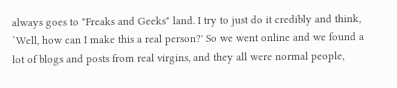always goes to "Freaks and Geeks" land. I try to just do it credibly and think, `Well, how can I make this a real person?' So we went online and we found a lot of blogs and posts from real virgins, and they all were normal people,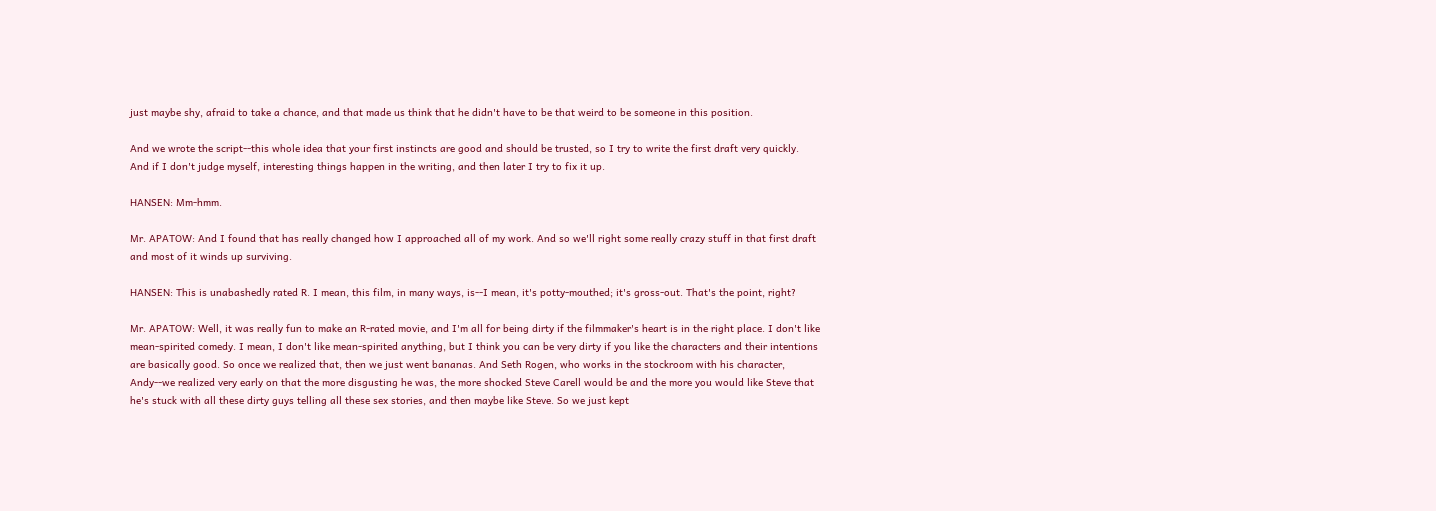just maybe shy, afraid to take a chance, and that made us think that he didn't have to be that weird to be someone in this position.

And we wrote the script--this whole idea that your first instincts are good and should be trusted, so I try to write the first draft very quickly. And if I don't judge myself, interesting things happen in the writing, and then later I try to fix it up.

HANSEN: Mm-hmm.

Mr. APATOW: And I found that has really changed how I approached all of my work. And so we'll right some really crazy stuff in that first draft and most of it winds up surviving.

HANSEN: This is unabashedly rated R. I mean, this film, in many ways, is--I mean, it's potty-mouthed; it's gross-out. That's the point, right?

Mr. APATOW: Well, it was really fun to make an R-rated movie, and I'm all for being dirty if the filmmaker's heart is in the right place. I don't like mean-spirited comedy. I mean, I don't like mean-spirited anything, but I think you can be very dirty if you like the characters and their intentions are basically good. So once we realized that, then we just went bananas. And Seth Rogen, who works in the stockroom with his character, Andy--we realized very early on that the more disgusting he was, the more shocked Steve Carell would be and the more you would like Steve that he's stuck with all these dirty guys telling all these sex stories, and then maybe like Steve. So we just kept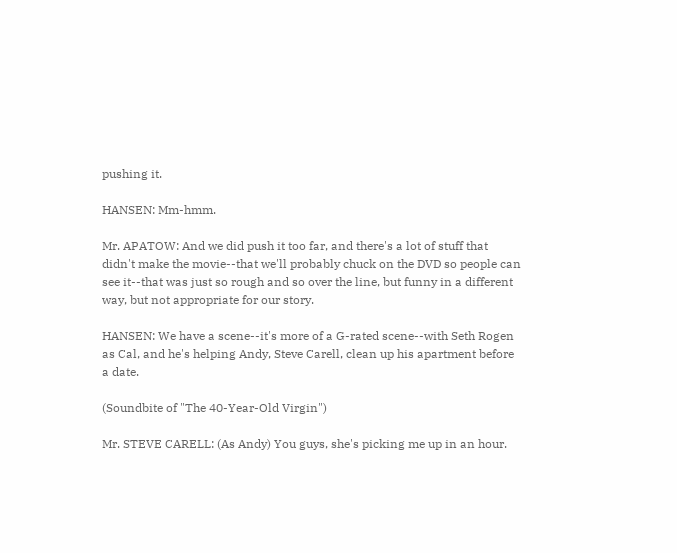pushing it.

HANSEN: Mm-hmm.

Mr. APATOW: And we did push it too far, and there's a lot of stuff that didn't make the movie--that we'll probably chuck on the DVD so people can see it--that was just so rough and so over the line, but funny in a different way, but not appropriate for our story.

HANSEN: We have a scene--it's more of a G-rated scene--with Seth Rogen as Cal, and he's helping Andy, Steve Carell, clean up his apartment before a date.

(Soundbite of "The 40-Year-Old Virgin")

Mr. STEVE CARELL: (As Andy) You guys, she's picking me up in an hour.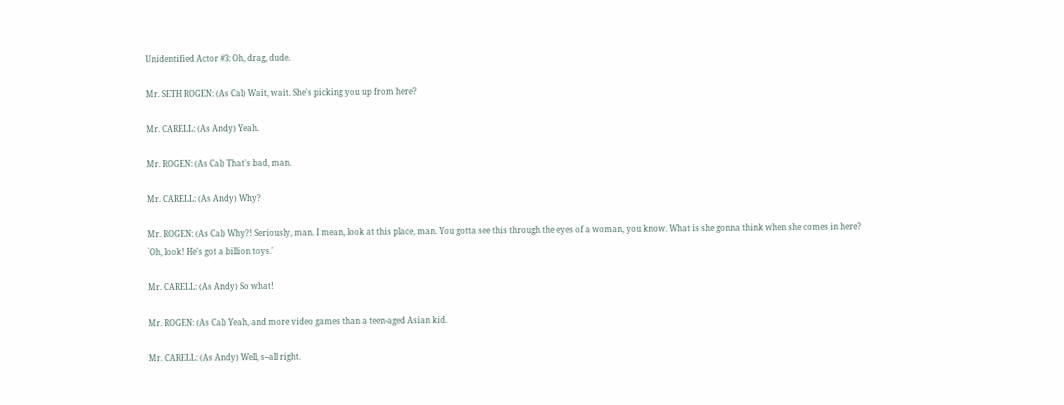Unidentified Actor #3: Oh, drag, dude.

Mr. SETH ROGEN: (As Cal) Wait, wait. She's picking you up from here?

Mr. CARELL: (As Andy) Yeah.

Mr. ROGEN: (As Cal) That's bad, man.

Mr. CARELL: (As Andy) Why?

Mr. ROGEN: (As Cal) Why?! Seriously, man. I mean, look at this place, man. You gotta see this through the eyes of a woman, you know. What is she gonna think when she comes in here? `Oh, look! He's got a billion toys.'

Mr. CARELL: (As Andy) So what!

Mr. ROGEN: (As Cal) Yeah, and more video games than a teen-aged Asian kid.

Mr. CARELL: (As Andy) Well, s--all right.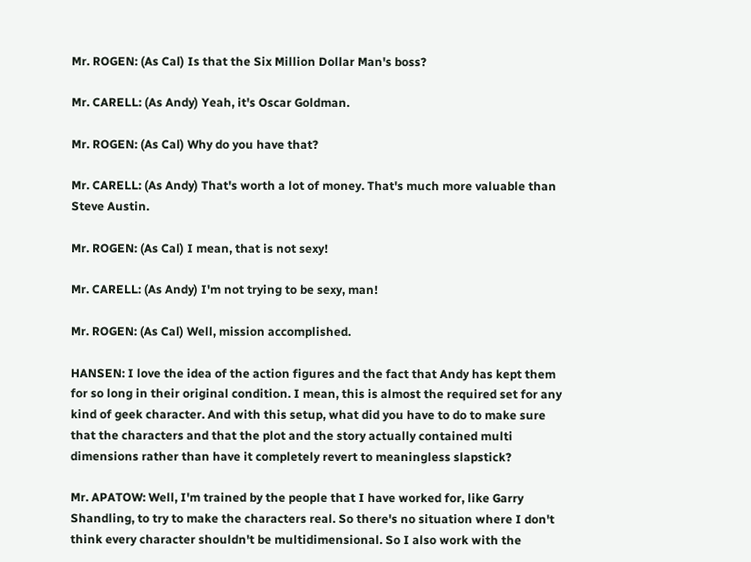Mr. ROGEN: (As Cal) Is that the Six Million Dollar Man's boss?

Mr. CARELL: (As Andy) Yeah, it's Oscar Goldman.

Mr. ROGEN: (As Cal) Why do you have that?

Mr. CARELL: (As Andy) That's worth a lot of money. That's much more valuable than Steve Austin.

Mr. ROGEN: (As Cal) I mean, that is not sexy!

Mr. CARELL: (As Andy) I'm not trying to be sexy, man!

Mr. ROGEN: (As Cal) Well, mission accomplished.

HANSEN: I love the idea of the action figures and the fact that Andy has kept them for so long in their original condition. I mean, this is almost the required set for any kind of geek character. And with this setup, what did you have to do to make sure that the characters and that the plot and the story actually contained multi dimensions rather than have it completely revert to meaningless slapstick?

Mr. APATOW: Well, I'm trained by the people that I have worked for, like Garry Shandling, to try to make the characters real. So there's no situation where I don't think every character shouldn't be multidimensional. So I also work with the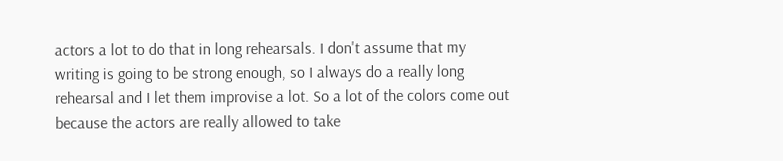actors a lot to do that in long rehearsals. I don't assume that my writing is going to be strong enough, so I always do a really long rehearsal and I let them improvise a lot. So a lot of the colors come out because the actors are really allowed to take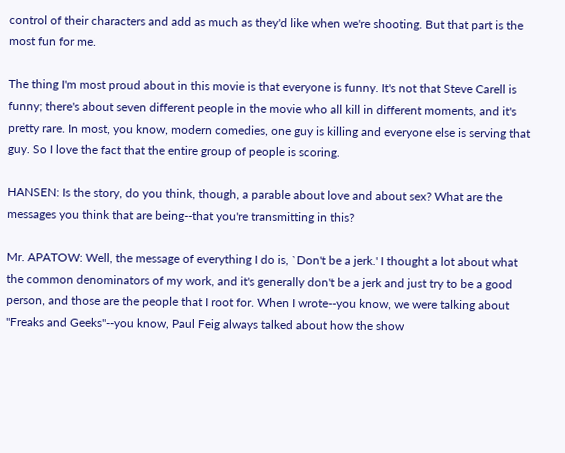control of their characters and add as much as they'd like when we're shooting. But that part is the most fun for me.

The thing I'm most proud about in this movie is that everyone is funny. It's not that Steve Carell is funny; there's about seven different people in the movie who all kill in different moments, and it's pretty rare. In most, you know, modern comedies, one guy is killing and everyone else is serving that guy. So I love the fact that the entire group of people is scoring.

HANSEN: Is the story, do you think, though, a parable about love and about sex? What are the messages you think that are being--that you're transmitting in this?

Mr. APATOW: Well, the message of everything I do is, `Don't be a jerk.' I thought a lot about what the common denominators of my work, and it's generally don't be a jerk and just try to be a good person, and those are the people that I root for. When I wrote--you know, we were talking about "Freaks and Geeks"--you know, Paul Feig always talked about how the show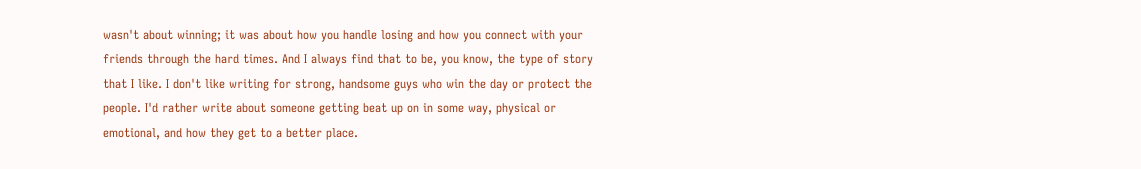wasn't about winning; it was about how you handle losing and how you connect with your friends through the hard times. And I always find that to be, you know, the type of story that I like. I don't like writing for strong, handsome guys who win the day or protect the people. I'd rather write about someone getting beat up on in some way, physical or emotional, and how they get to a better place.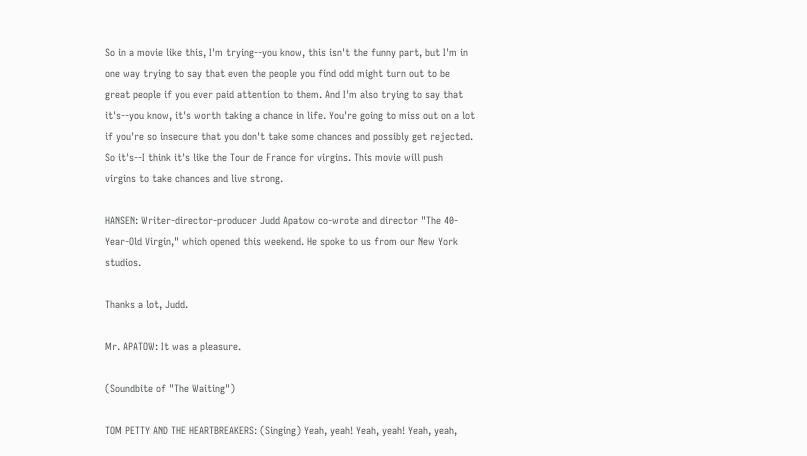So in a movie like this, I'm trying--you know, this isn't the funny part, but I'm in one way trying to say that even the people you find odd might turn out to be great people if you ever paid attention to them. And I'm also trying to say that it's--you know, it's worth taking a chance in life. You're going to miss out on a lot if you're so insecure that you don't take some chances and possibly get rejected. So it's--I think it's like the Tour de France for virgins. This movie will push virgins to take chances and live strong.

HANSEN: Writer-director-producer Judd Apatow co-wrote and director "The 40-Year-Old Virgin," which opened this weekend. He spoke to us from our New York studios.

Thanks a lot, Judd.

Mr. APATOW: It was a pleasure.

(Soundbite of "The Waiting")

TOM PETTY AND THE HEARTBREAKERS: (Singing) Yeah, yeah! Yeah, yeah! Yeah, yeah,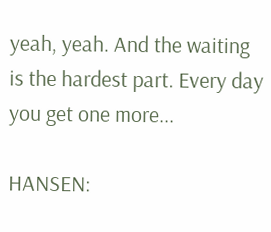yeah, yeah. And the waiting is the hardest part. Every day you get one more...

HANSEN: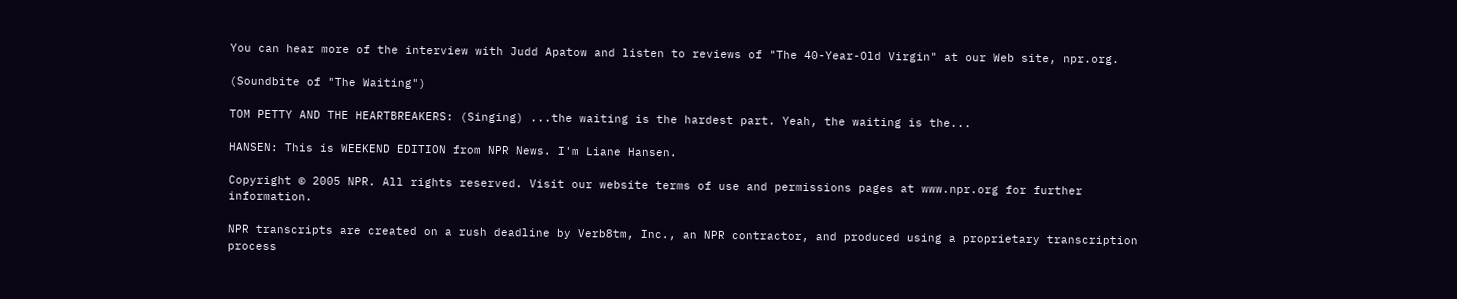You can hear more of the interview with Judd Apatow and listen to reviews of "The 40-Year-Old Virgin" at our Web site, npr.org.

(Soundbite of "The Waiting")

TOM PETTY AND THE HEARTBREAKERS: (Singing) ...the waiting is the hardest part. Yeah, the waiting is the...

HANSEN: This is WEEKEND EDITION from NPR News. I'm Liane Hansen.

Copyright © 2005 NPR. All rights reserved. Visit our website terms of use and permissions pages at www.npr.org for further information.

NPR transcripts are created on a rush deadline by Verb8tm, Inc., an NPR contractor, and produced using a proprietary transcription process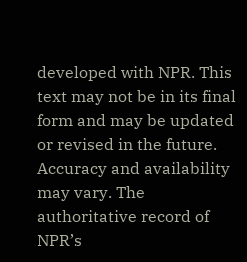developed with NPR. This text may not be in its final form and may be updated or revised in the future. Accuracy and availability may vary. The authoritative record of NPR’s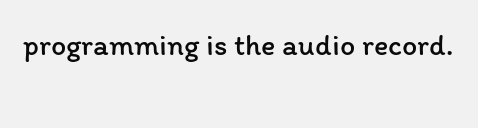programming is the audio record.